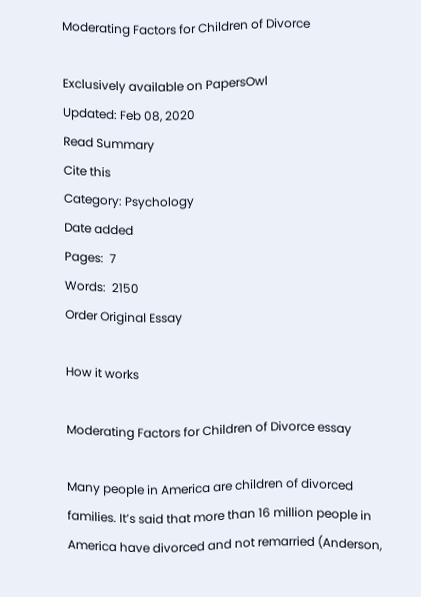Moderating Factors for Children of Divorce

Exclusively available on PapersOwl
Updated: Feb 08, 2020
Read Summary
Cite this
Category: Psychology
Date added
Pages:  7
Words:  2150
Order Original Essay

How it works

Moderating Factors for Children of Divorce essay

Many people in America are children of divorced families. It’s said that more than 16 million people in America have divorced and not remarried (Anderson,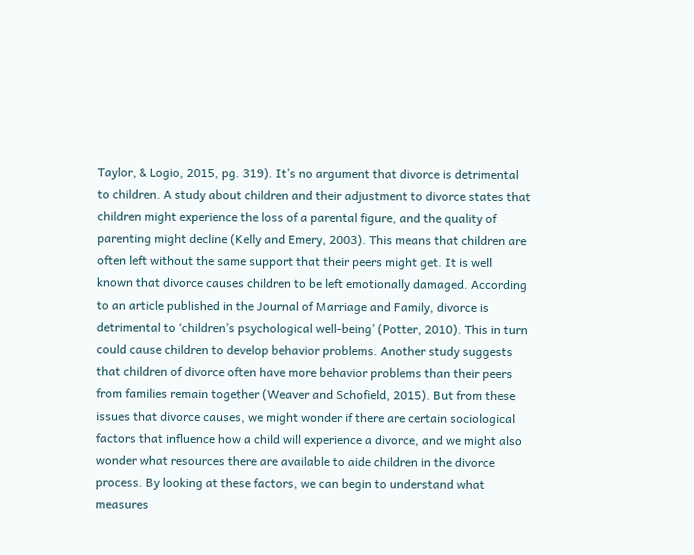Taylor, & Logio, 2015, pg. 319). It’s no argument that divorce is detrimental to children. A study about children and their adjustment to divorce states that children might experience the loss of a parental figure, and the quality of parenting might decline (Kelly and Emery, 2003). This means that children are often left without the same support that their peers might get. It is well known that divorce causes children to be left emotionally damaged. According to an article published in the Journal of Marriage and Family, divorce is detrimental to ‘children’s psychological well-being’ (Potter, 2010). This in turn could cause children to develop behavior problems. Another study suggests that children of divorce often have more behavior problems than their peers from families remain together (Weaver and Schofield, 2015). But from these issues that divorce causes, we might wonder if there are certain sociological factors that influence how a child will experience a divorce, and we might also wonder what resources there are available to aide children in the divorce process. By looking at these factors, we can begin to understand what measures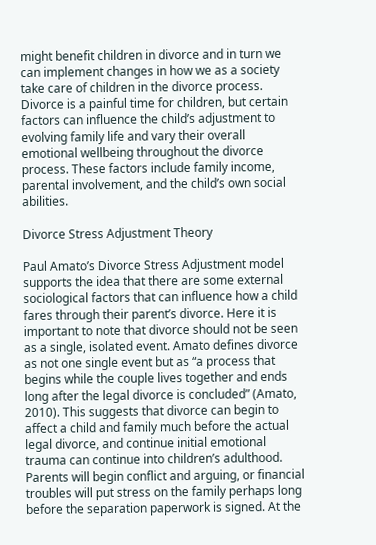might benefit children in divorce and in turn we can implement changes in how we as a society take care of children in the divorce process. Divorce is a painful time for children, but certain factors can influence the child’s adjustment to evolving family life and vary their overall emotional wellbeing throughout the divorce process. These factors include family income, parental involvement, and the child’s own social abilities.

Divorce Stress Adjustment Theory

Paul Amato’s Divorce Stress Adjustment model supports the idea that there are some external sociological factors that can influence how a child fares through their parent’s divorce. Here it is important to note that divorce should not be seen as a single, isolated event. Amato defines divorce as not one single event but as “a process that begins while the couple lives together and ends long after the legal divorce is concluded” (Amato, 2010). This suggests that divorce can begin to affect a child and family much before the actual legal divorce, and continue initial emotional trauma can continue into children’s adulthood. Parents will begin conflict and arguing, or financial troubles will put stress on the family perhaps long before the separation paperwork is signed. At the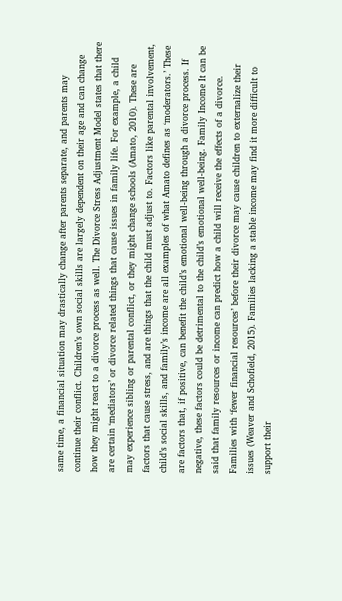same time, a financial situation may drastically change after parents separate, and parents may continue their conflict. Children’s own social skills are largely dependent on their age and can change how they might react to a divorce process as well. The Divorce Stress Adjustment Model states that there are certain ‘mediators’ or divorce related things that cause issues in family life. For example, a child may experience sibling or parental conflict, or they might change schools (Amato, 2010). These are factors that cause stress, and are things that the child must adjust to. Factors like parental involvement, child’s social skills, and family’s income are all examples of what Amato defines as ‘moderators.’ These are factors that, if positive, can benefit the child’s emotional well-being through a divorce process. If negative, these factors could be detrimental to the child’s emotional well-being. Family Income It can be said that family resources or income can predict how a child will receive the effects of a divorce. Families with ‘fewer financial resources’ before their divorce may cause children to externalize their issues (Weaver and Schofield, 2015). Families lacking a stable income may find it more difficult to support their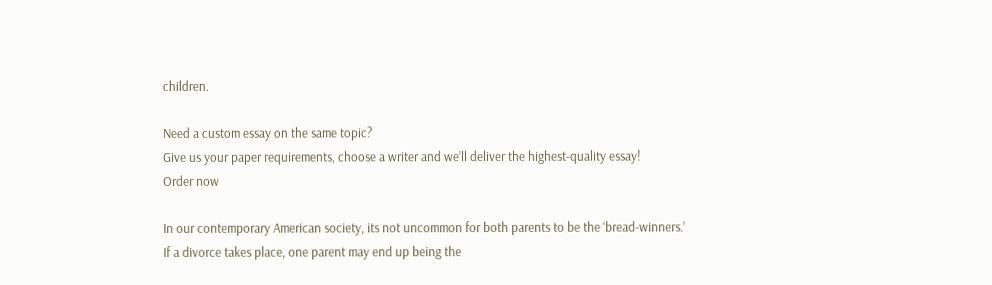children.

Need a custom essay on the same topic?
Give us your paper requirements, choose a writer and we’ll deliver the highest-quality essay!
Order now

In our contemporary American society, its not uncommon for both parents to be the ‘bread-winners.’ If a divorce takes place, one parent may end up being the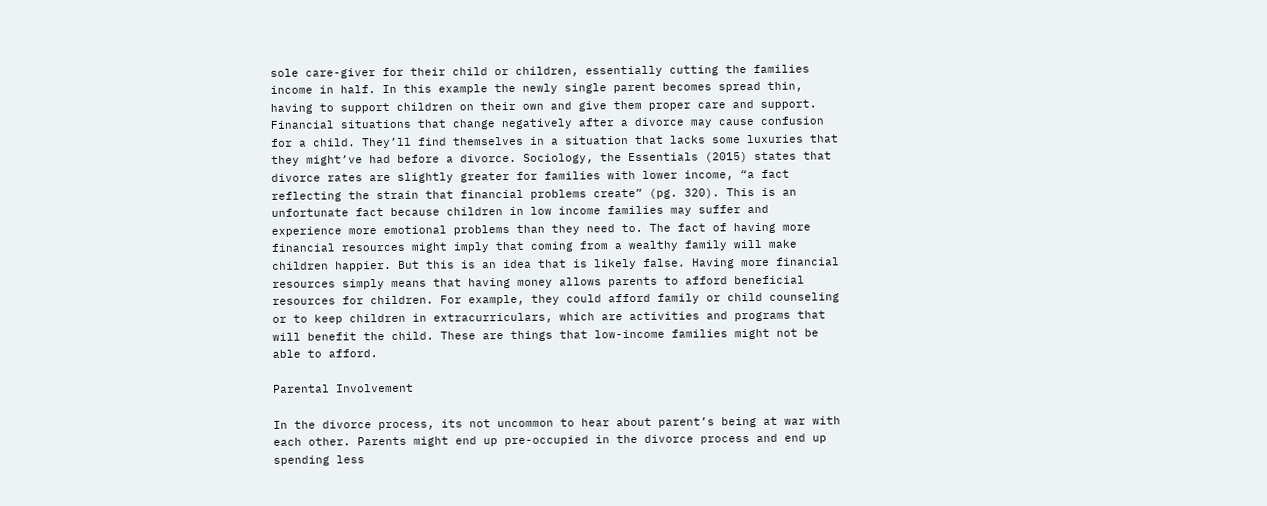sole care-giver for their child or children, essentially cutting the families income in half. In this example the newly single parent becomes spread thin, having to support children on their own and give them proper care and support. Financial situations that change negatively after a divorce may cause confusion for a child. They’ll find themselves in a situation that lacks some luxuries that they might’ve had before a divorce. Sociology, the Essentials (2015) states that divorce rates are slightly greater for families with lower income, “a fact reflecting the strain that financial problems create” (pg. 320). This is an unfortunate fact because children in low income families may suffer and experience more emotional problems than they need to. The fact of having more financial resources might imply that coming from a wealthy family will make children happier. But this is an idea that is likely false. Having more financial resources simply means that having money allows parents to afford beneficial resources for children. For example, they could afford family or child counseling or to keep children in extracurriculars, which are activities and programs that will benefit the child. These are things that low-income families might not be able to afford.

Parental Involvement

In the divorce process, its not uncommon to hear about parent’s being at war with each other. Parents might end up pre-occupied in the divorce process and end up spending less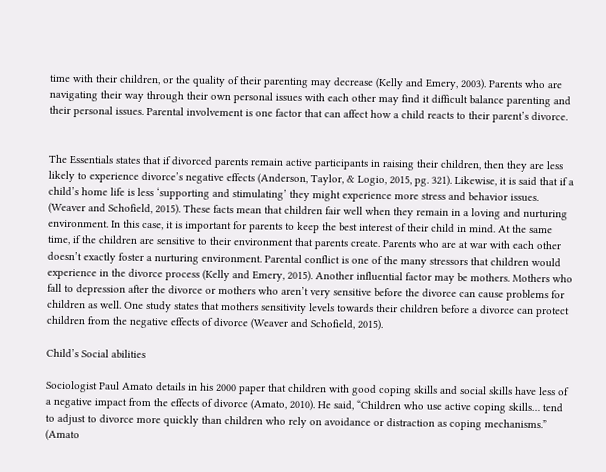time with their children, or the quality of their parenting may decrease (Kelly and Emery, 2003). Parents who are navigating their way through their own personal issues with each other may find it difficult balance parenting and their personal issues. Parental involvement is one factor that can affect how a child reacts to their parent’s divorce.


The Essentials states that if divorced parents remain active participants in raising their children, then they are less likely to experience divorce’s negative effects (Anderson, Taylor, & Logio, 2015, pg. 321). Likewise, it is said that if a child’s home life is less ‘supporting and stimulating’ they might experience more stress and behavior issues. (Weaver and Schofield, 2015). These facts mean that children fair well when they remain in a loving and nurturing environment. In this case, it is important for parents to keep the best interest of their child in mind. At the same time, if the children are sensitive to their environment that parents create. Parents who are at war with each other doesn’t exactly foster a nurturing environment. Parental conflict is one of the many stressors that children would experience in the divorce process (Kelly and Emery, 2015). Another influential factor may be mothers. Mothers who fall to depression after the divorce or mothers who aren’t very sensitive before the divorce can cause problems for children as well. One study states that mothers sensitivity levels towards their children before a divorce can protect children from the negative effects of divorce (Weaver and Schofield, 2015).

Child’s Social abilities

Sociologist Paul Amato details in his 2000 paper that children with good coping skills and social skills have less of a negative impact from the effects of divorce (Amato, 2010). He said, “Children who use active coping skills… tend to adjust to divorce more quickly than children who rely on avoidance or distraction as coping mechanisms.” (Amato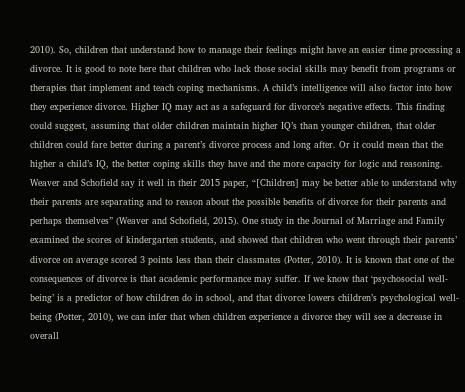2010). So, children that understand how to manage their feelings might have an easier time processing a divorce. It is good to note here that children who lack those social skills may benefit from programs or therapies that implement and teach coping mechanisms. A child’s intelligence will also factor into how they experience divorce. Higher IQ may act as a safeguard for divorce’s negative effects. This finding could suggest, assuming that older children maintain higher IQ’s than younger children, that older children could fare better during a parent’s divorce process and long after. Or it could mean that the higher a child’s IQ, the better coping skills they have and the more capacity for logic and reasoning. Weaver and Schofield say it well in their 2015 paper, “[Children] may be better able to understand why their parents are separating and to reason about the possible benefits of divorce for their parents and perhaps themselves” (Weaver and Schofield, 2015). One study in the Journal of Marriage and Family examined the scores of kindergarten students, and showed that children who went through their parents’ divorce on average scored 3 points less than their classmates (Potter, 2010). It is known that one of the consequences of divorce is that academic performance may suffer. If we know that ‘psychosocial well-being’ is a predictor of how children do in school, and that divorce lowers children’s psychological well-being (Potter, 2010), we can infer that when children experience a divorce they will see a decrease in overall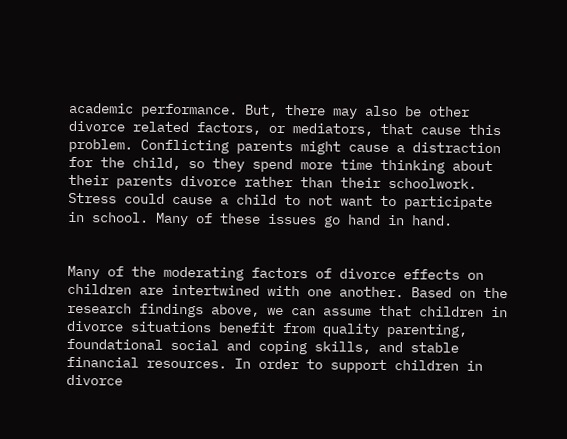academic performance. But, there may also be other divorce related factors, or mediators, that cause this problem. Conflicting parents might cause a distraction for the child, so they spend more time thinking about their parents divorce rather than their schoolwork. Stress could cause a child to not want to participate in school. Many of these issues go hand in hand.


Many of the moderating factors of divorce effects on children are intertwined with one another. Based on the research findings above, we can assume that children in divorce situations benefit from quality parenting, foundational social and coping skills, and stable financial resources. In order to support children in divorce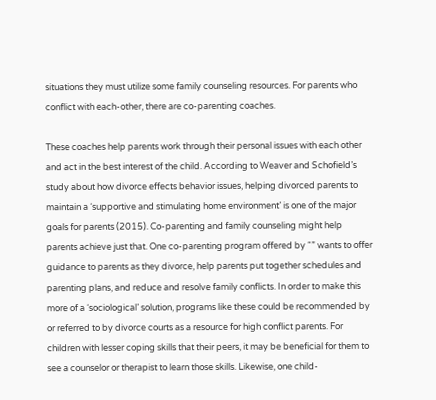situations they must utilize some family counseling resources. For parents who conflict with each-other, there are co-parenting coaches.

These coaches help parents work through their personal issues with each other and act in the best interest of the child. According to Weaver and Schofield’s study about how divorce effects behavior issues, helping divorced parents to maintain a ‘supportive and stimulating home environment’ is one of the major goals for parents (2015). Co-parenting and family counseling might help parents achieve just that. One co-parenting program offered by “” wants to offer guidance to parents as they divorce, help parents put together schedules and parenting plans, and reduce and resolve family conflicts. In order to make this more of a ‘sociological’ solution, programs like these could be recommended by or referred to by divorce courts as a resource for high conflict parents. For children with lesser coping skills that their peers, it may be beneficial for them to see a counselor or therapist to learn those skills. Likewise, one child-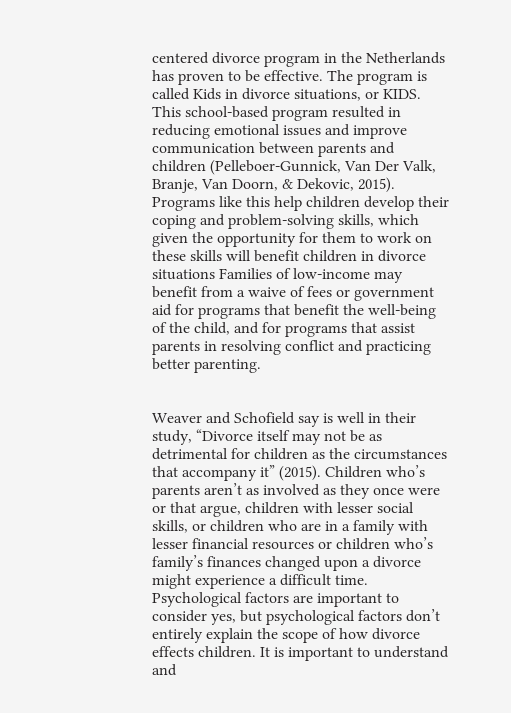centered divorce program in the Netherlands has proven to be effective. The program is called Kids in divorce situations, or KIDS. This school-based program resulted in reducing emotional issues and improve communication between parents and children (Pelleboer-Gunnick, Van Der Valk, Branje, Van Doorn, & Dekovic, 2015). Programs like this help children develop their coping and problem-solving skills, which given the opportunity for them to work on these skills will benefit children in divorce situations Families of low-income may benefit from a waive of fees or government aid for programs that benefit the well-being of the child, and for programs that assist parents in resolving conflict and practicing better parenting.


Weaver and Schofield say is well in their study, “Divorce itself may not be as detrimental for children as the circumstances that accompany it” (2015). Children who’s parents aren’t as involved as they once were or that argue, children with lesser social skills, or children who are in a family with lesser financial resources or children who’s family’s finances changed upon a divorce might experience a difficult time. Psychological factors are important to consider yes, but psychological factors don’t entirely explain the scope of how divorce effects children. It is important to understand and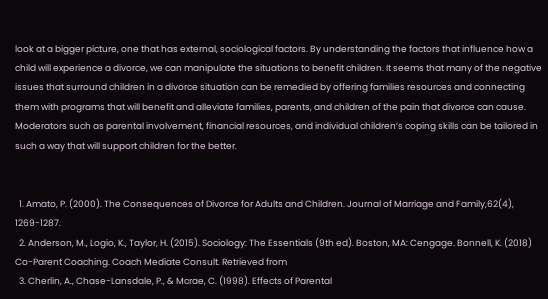look at a bigger picture, one that has external, sociological factors. By understanding the factors that influence how a child will experience a divorce, we can manipulate the situations to benefit children. It seems that many of the negative issues that surround children in a divorce situation can be remedied by offering families resources and connecting them with programs that will benefit and alleviate families, parents, and children of the pain that divorce can cause. Moderators such as parental involvement, financial resources, and individual children’s coping skills can be tailored in such a way that will support children for the better.


  1. Amato, P. (2000). The Consequences of Divorce for Adults and Children. Journal of Marriage and Family,62(4), 1269-1287.
  2. Anderson, M., Logio, K., Taylor, H. (2015). Sociology: The Essentials (9th ed). Boston, MA: Cengage. Bonnell, K. (2018) Co-Parent Coaching. Coach Mediate Consult. Retrieved from
  3. Cherlin, A., Chase-Lansdale, P., & Mcrae, C. (1998). Effects of Parental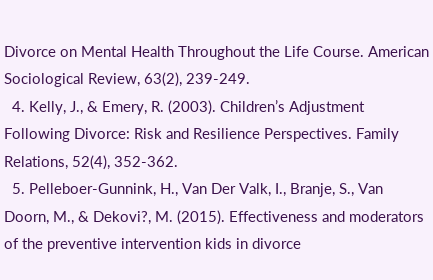Divorce on Mental Health Throughout the Life Course. American Sociological Review, 63(2), 239-249.
  4. Kelly, J., & Emery, R. (2003). Children’s Adjustment Following Divorce: Risk and Resilience Perspectives. Family Relations, 52(4), 352-362.
  5. Pelleboer-Gunnink, H., Van Der Valk, I., Branje, S., Van Doorn, M., & Dekovi?, M. (2015). Effectiveness and moderators of the preventive intervention kids in divorce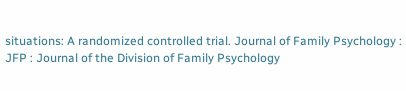situations: A randomized controlled trial. Journal of Family Psychology : JFP : Journal of the Division of Family Psychology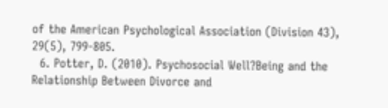of the American Psychological Association (Division 43), 29(5), 799-805.
  6. Potter, D. (2010). Psychosocial Well?Being and the Relationship Between Divorce and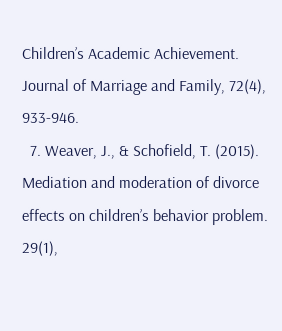Children’s Academic Achievement. Journal of Marriage and Family, 72(4), 933-946.
  7. Weaver, J., & Schofield, T. (2015). Mediation and moderation of divorce effects on children’s behavior problem. 29(1),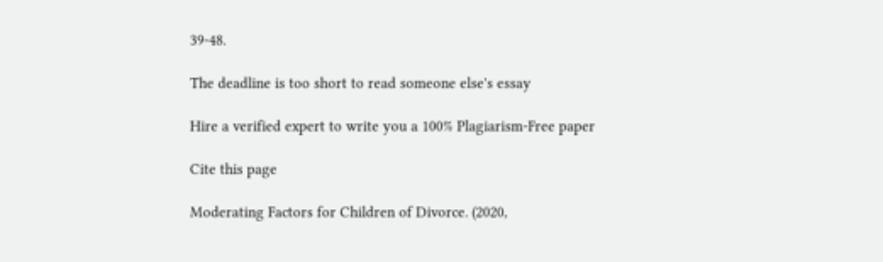39-48.

The deadline is too short to read someone else's essay

Hire a verified expert to write you a 100% Plagiarism-Free paper

Cite this page

Moderating Factors for Children of Divorce. (2020,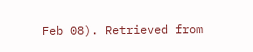Feb 08). Retrieved from